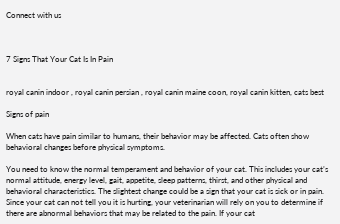Connect with us



7 Signs That Your Cat Is In Pain


royal canin indoor , royal canin persian , royal canin maine coon, royal canin kitten, cats best

Signs of pain

When cats have pain similar to humans, their behavior may be affected. Cats often show behavioral changes before physical symptoms.

You need to know the normal temperament and behavior of your cat. This includes your cat’s normal attitude, energy level, gait, appetite, sleep patterns, thirst, and other physical and behavioral characteristics. The slightest change could be a sign that your cat is sick or in pain. Since your cat can not tell you it is hurting, your veterinarian will rely on you to determine if there are abnormal behaviors that may be related to the pain. If your cat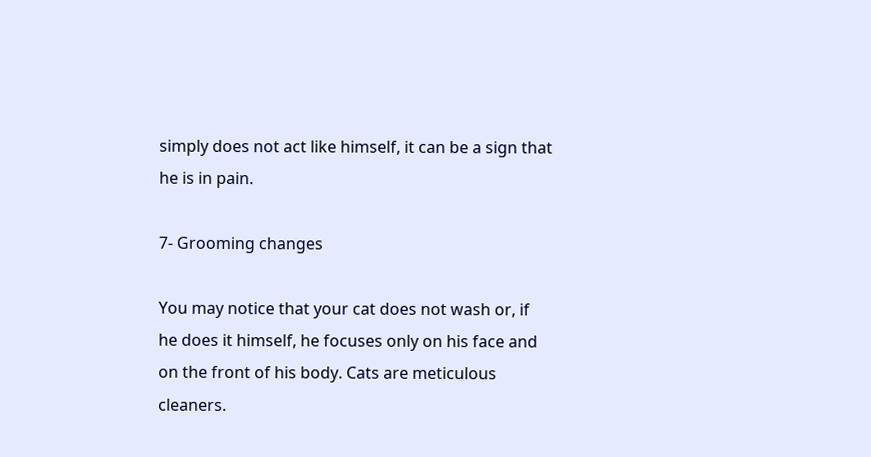simply does not act like himself, it can be a sign that he is in pain.

7- Grooming changes

You may notice that your cat does not wash or, if he does it himself, he focuses only on his face and on the front of his body. Cats are meticulous cleaners.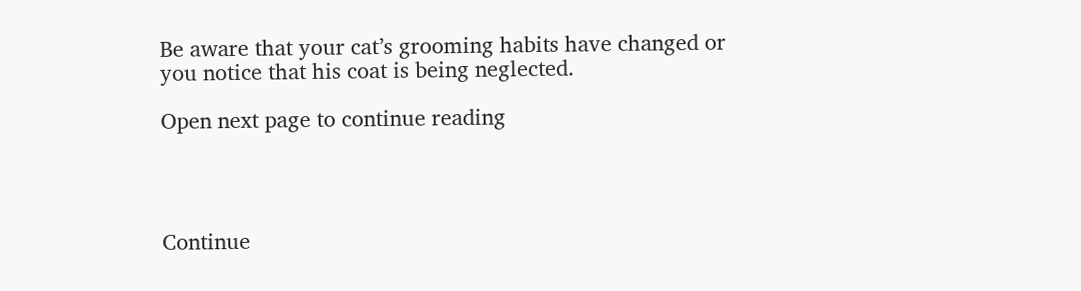Be aware that your cat’s grooming habits have changed or you notice that his coat is being neglected.

Open next page to continue reading




Continue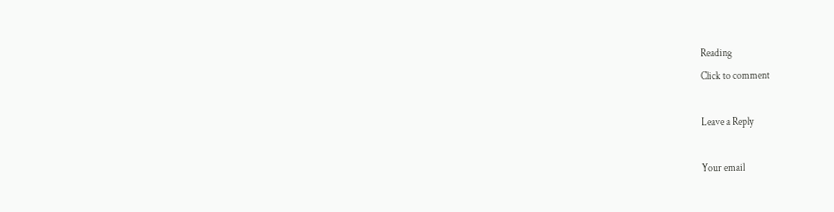Reading
Click to comment

Leave a Reply

Your email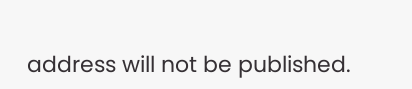address will not be published.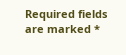Required fields are marked *